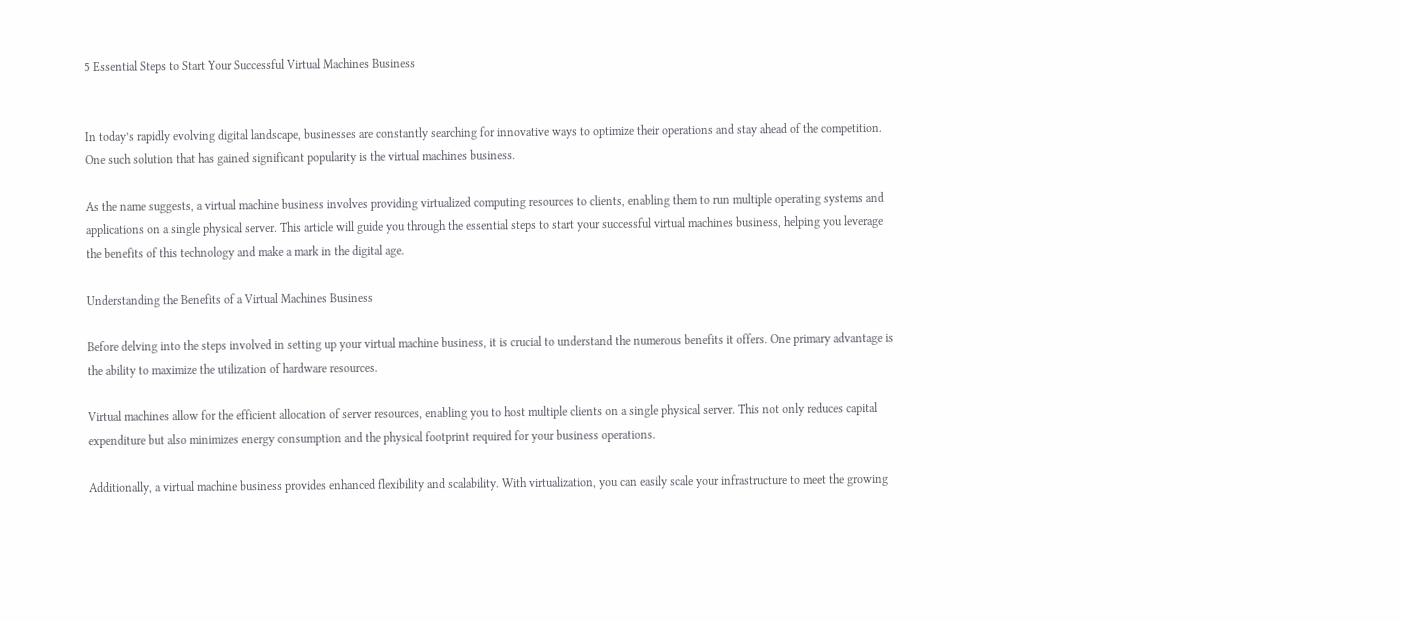5 Essential Steps to Start Your Successful Virtual Machines Business


In today’s rapidly evolving digital landscape, businesses are constantly searching for innovative ways to optimize their operations and stay ahead of the competition. One such solution that has gained significant popularity is the virtual machines business.

As the name suggests, a virtual machine business involves providing virtualized computing resources to clients, enabling them to run multiple operating systems and applications on a single physical server. This article will guide you through the essential steps to start your successful virtual machines business, helping you leverage the benefits of this technology and make a mark in the digital age.

Understanding the Benefits of a Virtual Machines Business

Before delving into the steps involved in setting up your virtual machine business, it is crucial to understand the numerous benefits it offers. One primary advantage is the ability to maximize the utilization of hardware resources.

Virtual machines allow for the efficient allocation of server resources, enabling you to host multiple clients on a single physical server. This not only reduces capital expenditure but also minimizes energy consumption and the physical footprint required for your business operations.

Additionally, a virtual machine business provides enhanced flexibility and scalability. With virtualization, you can easily scale your infrastructure to meet the growing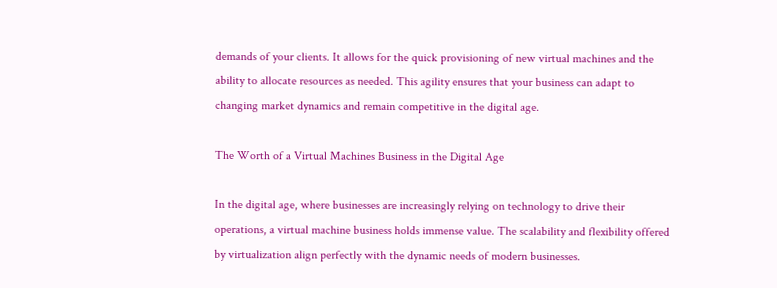demands of your clients. It allows for the quick provisioning of new virtual machines and the ability to allocate resources as needed. This agility ensures that your business can adapt to changing market dynamics and remain competitive in the digital age.

The Worth of a Virtual Machines Business in the Digital Age

In the digital age, where businesses are increasingly relying on technology to drive their operations, a virtual machine business holds immense value. The scalability and flexibility offered by virtualization align perfectly with the dynamic needs of modern businesses.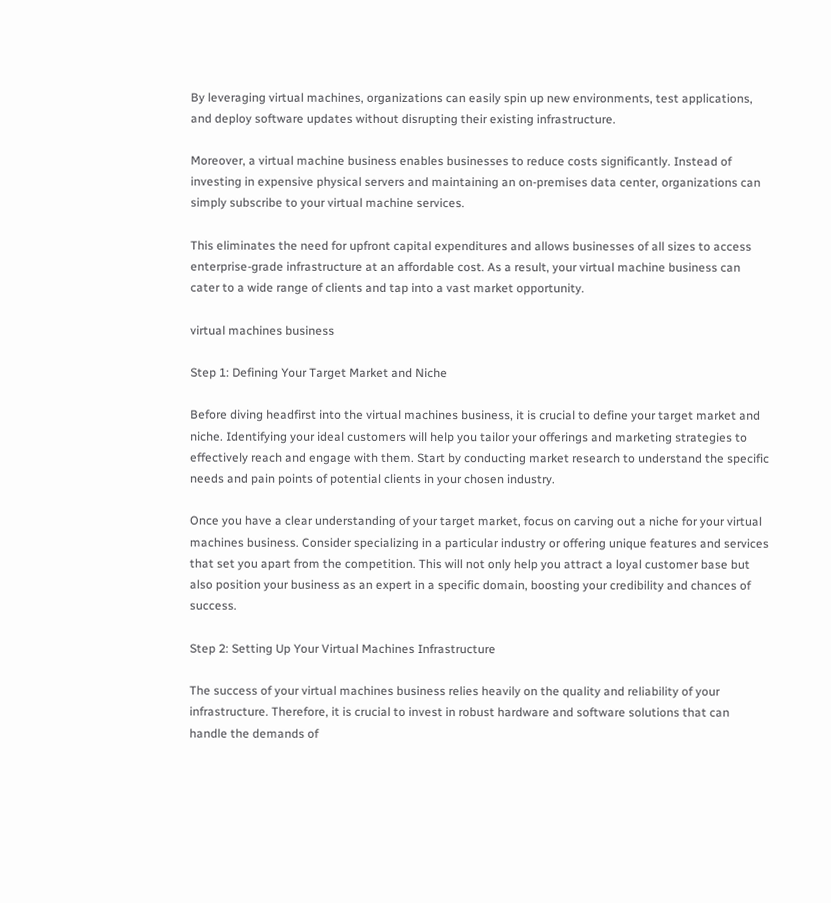By leveraging virtual machines, organizations can easily spin up new environments, test applications, and deploy software updates without disrupting their existing infrastructure.

Moreover, a virtual machine business enables businesses to reduce costs significantly. Instead of investing in expensive physical servers and maintaining an on-premises data center, organizations can simply subscribe to your virtual machine services.

This eliminates the need for upfront capital expenditures and allows businesses of all sizes to access enterprise-grade infrastructure at an affordable cost. As a result, your virtual machine business can cater to a wide range of clients and tap into a vast market opportunity.

virtual machines business

Step 1: Defining Your Target Market and Niche

Before diving headfirst into the virtual machines business, it is crucial to define your target market and niche. Identifying your ideal customers will help you tailor your offerings and marketing strategies to effectively reach and engage with them. Start by conducting market research to understand the specific needs and pain points of potential clients in your chosen industry.

Once you have a clear understanding of your target market, focus on carving out a niche for your virtual machines business. Consider specializing in a particular industry or offering unique features and services that set you apart from the competition. This will not only help you attract a loyal customer base but also position your business as an expert in a specific domain, boosting your credibility and chances of success.

Step 2: Setting Up Your Virtual Machines Infrastructure

The success of your virtual machines business relies heavily on the quality and reliability of your infrastructure. Therefore, it is crucial to invest in robust hardware and software solutions that can handle the demands of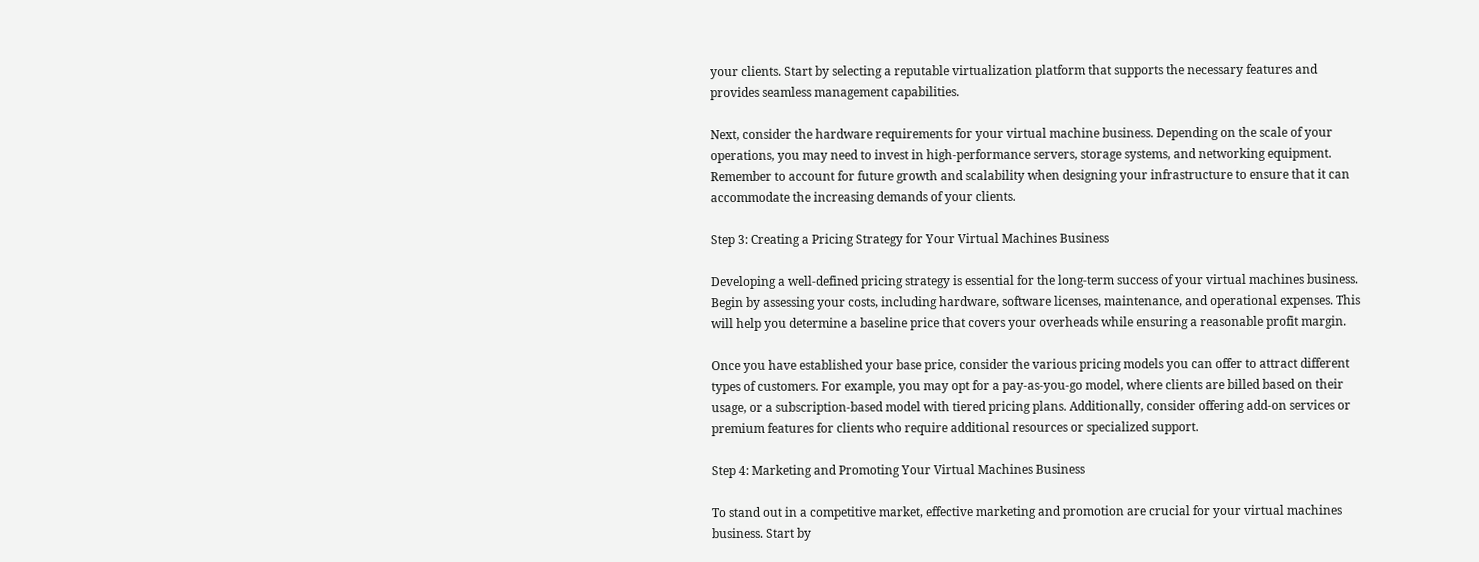your clients. Start by selecting a reputable virtualization platform that supports the necessary features and provides seamless management capabilities.

Next, consider the hardware requirements for your virtual machine business. Depending on the scale of your operations, you may need to invest in high-performance servers, storage systems, and networking equipment. Remember to account for future growth and scalability when designing your infrastructure to ensure that it can accommodate the increasing demands of your clients.

Step 3: Creating a Pricing Strategy for Your Virtual Machines Business

Developing a well-defined pricing strategy is essential for the long-term success of your virtual machines business. Begin by assessing your costs, including hardware, software licenses, maintenance, and operational expenses. This will help you determine a baseline price that covers your overheads while ensuring a reasonable profit margin.

Once you have established your base price, consider the various pricing models you can offer to attract different types of customers. For example, you may opt for a pay-as-you-go model, where clients are billed based on their usage, or a subscription-based model with tiered pricing plans. Additionally, consider offering add-on services or premium features for clients who require additional resources or specialized support.

Step 4: Marketing and Promoting Your Virtual Machines Business

To stand out in a competitive market, effective marketing and promotion are crucial for your virtual machines business. Start by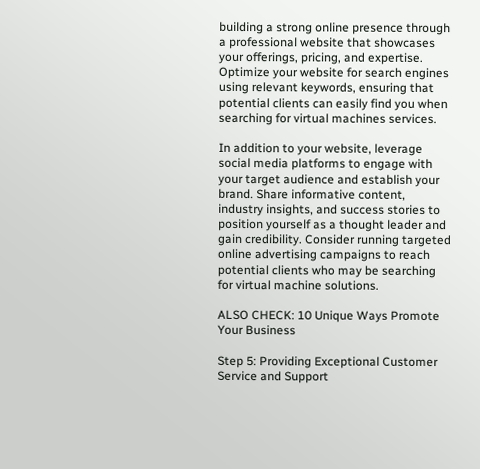building a strong online presence through a professional website that showcases your offerings, pricing, and expertise. Optimize your website for search engines using relevant keywords, ensuring that potential clients can easily find you when searching for virtual machines services.

In addition to your website, leverage social media platforms to engage with your target audience and establish your brand. Share informative content, industry insights, and success stories to position yourself as a thought leader and gain credibility. Consider running targeted online advertising campaigns to reach potential clients who may be searching for virtual machine solutions.

ALSO CHECK: 10 Unique Ways Promote Your Business

Step 5: Providing Exceptional Customer Service and Support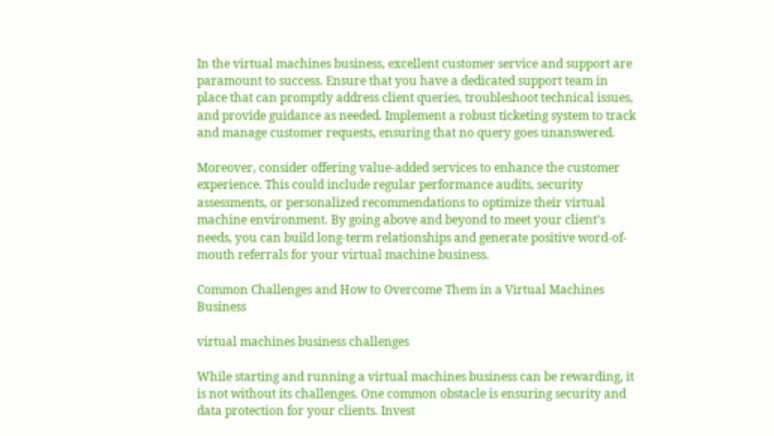In the virtual machines business, excellent customer service and support are paramount to success. Ensure that you have a dedicated support team in place that can promptly address client queries, troubleshoot technical issues, and provide guidance as needed. Implement a robust ticketing system to track and manage customer requests, ensuring that no query goes unanswered.

Moreover, consider offering value-added services to enhance the customer experience. This could include regular performance audits, security assessments, or personalized recommendations to optimize their virtual machine environment. By going above and beyond to meet your client’s needs, you can build long-term relationships and generate positive word-of-mouth referrals for your virtual machine business.

Common Challenges and How to Overcome Them in a Virtual Machines Business

virtual machines business challenges

While starting and running a virtual machines business can be rewarding, it is not without its challenges. One common obstacle is ensuring security and data protection for your clients. Invest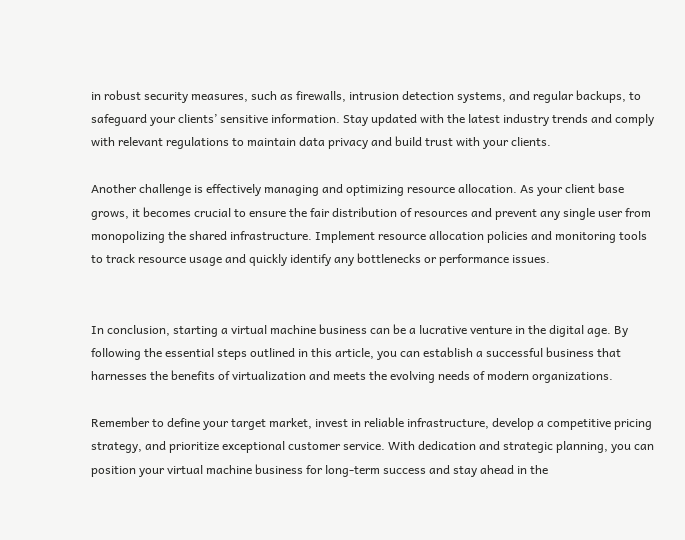in robust security measures, such as firewalls, intrusion detection systems, and regular backups, to safeguard your clients’ sensitive information. Stay updated with the latest industry trends and comply with relevant regulations to maintain data privacy and build trust with your clients.

Another challenge is effectively managing and optimizing resource allocation. As your client base grows, it becomes crucial to ensure the fair distribution of resources and prevent any single user from monopolizing the shared infrastructure. Implement resource allocation policies and monitoring tools to track resource usage and quickly identify any bottlenecks or performance issues.


In conclusion, starting a virtual machine business can be a lucrative venture in the digital age. By following the essential steps outlined in this article, you can establish a successful business that harnesses the benefits of virtualization and meets the evolving needs of modern organizations.

Remember to define your target market, invest in reliable infrastructure, develop a competitive pricing strategy, and prioritize exceptional customer service. With dedication and strategic planning, you can position your virtual machine business for long-term success and stay ahead in the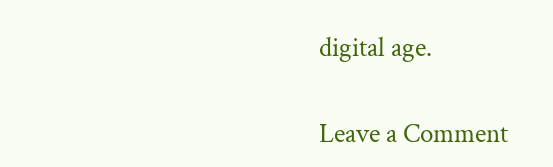digital age.

Leave a Comment